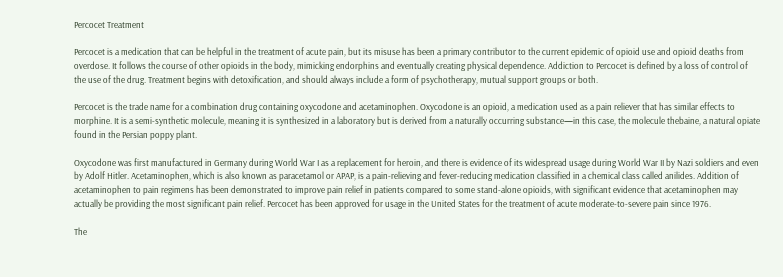Percocet Treatment

Percocet is a medication that can be helpful in the treatment of acute pain, but its misuse has been a primary contributor to the current epidemic of opioid use and opioid deaths from overdose. It follows the course of other opioids in the body, mimicking endorphins and eventually creating physical dependence. Addiction to Percocet is defined by a loss of control of the use of the drug. Treatment begins with detoxification, and should always include a form of psychotherapy, mutual support groups or both.

Percocet is the trade name for a combination drug containing oxycodone and acetaminophen. Oxycodone is an opioid, a medication used as a pain reliever that has similar effects to morphine. It is a semi-synthetic molecule, meaning it is synthesized in a laboratory but is derived from a naturally occurring substance—in this case, the molecule thebaine, a natural opiate found in the Persian poppy plant.

Oxycodone was first manufactured in Germany during World War I as a replacement for heroin, and there is evidence of its widespread usage during World War II by Nazi soldiers and even by Adolf Hitler. Acetaminophen, which is also known as paracetamol or APAP, is a pain-relieving and fever-reducing medication classified in a chemical class called anilides. Addition of acetaminophen to pain regimens has been demonstrated to improve pain relief in patients compared to some stand-alone opioids, with significant evidence that acetaminophen may actually be providing the most significant pain relief. Percocet has been approved for usage in the United States for the treatment of acute moderate-to-severe pain since 1976.

The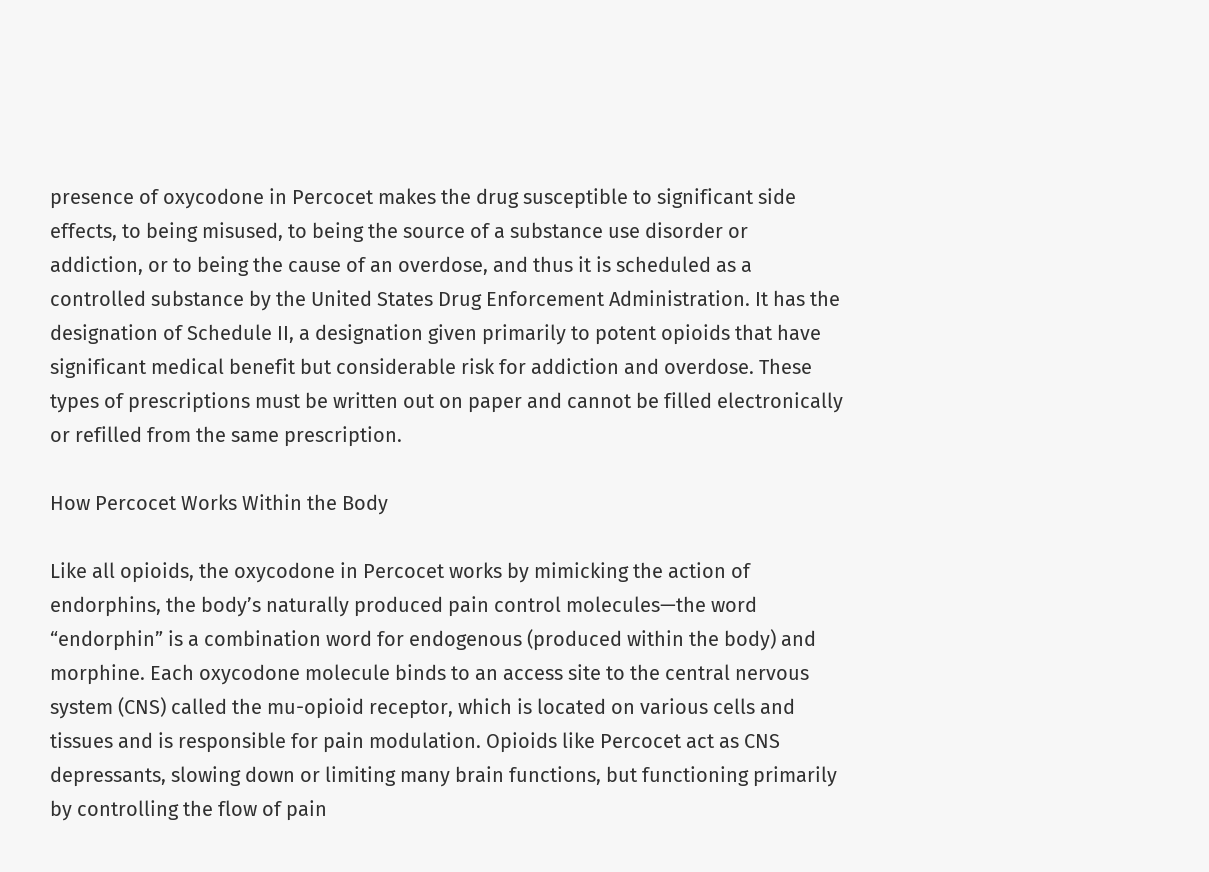presence of oxycodone in Percocet makes the drug susceptible to significant side effects, to being misused, to being the source of a substance use disorder or addiction, or to being the cause of an overdose, and thus it is scheduled as a controlled substance by the United States Drug Enforcement Administration. It has the designation of Schedule II, a designation given primarily to potent opioids that have significant medical benefit but considerable risk for addiction and overdose. These types of prescriptions must be written out on paper and cannot be filled electronically or refilled from the same prescription.

How Percocet Works Within the Body

Like all opioids, the oxycodone in Percocet works by mimicking the action of endorphins, the body’s naturally produced pain control molecules—the word “endorphin” is a combination word for endogenous (produced within the body) and morphine. Each oxycodone molecule binds to an access site to the central nervous system (CNS) called the mu-opioid receptor, which is located on various cells and tissues and is responsible for pain modulation. Opioids like Percocet act as CNS depressants, slowing down or limiting many brain functions, but functioning primarily by controlling the flow of pain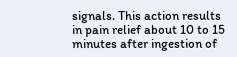signals. This action results in pain relief about 10 to 15 minutes after ingestion of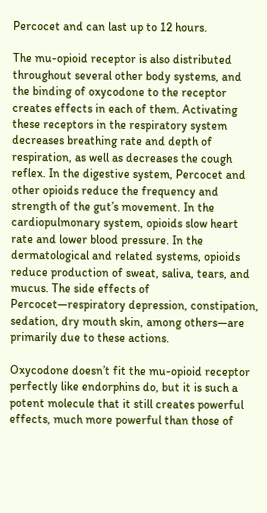Percocet and can last up to 12 hours.

The mu-opioid receptor is also distributed throughout several other body systems, and the binding of oxycodone to the receptor creates effects in each of them. Activating these receptors in the respiratory system decreases breathing rate and depth of respiration, as well as decreases the cough reflex. In the digestive system, Percocet and other opioids reduce the frequency and strength of the gut’s movement. In the cardiopulmonary system, opioids slow heart rate and lower blood pressure. In the dermatological and related systems, opioids reduce production of sweat, saliva, tears, and mucus. The side effects of Percocet—respiratory depression, constipation, sedation, dry mouth skin, among others—are primarily due to these actions.

Oxycodone doesn’t fit the mu-opioid receptor perfectly like endorphins do, but it is such a potent molecule that it still creates powerful effects, much more powerful than those of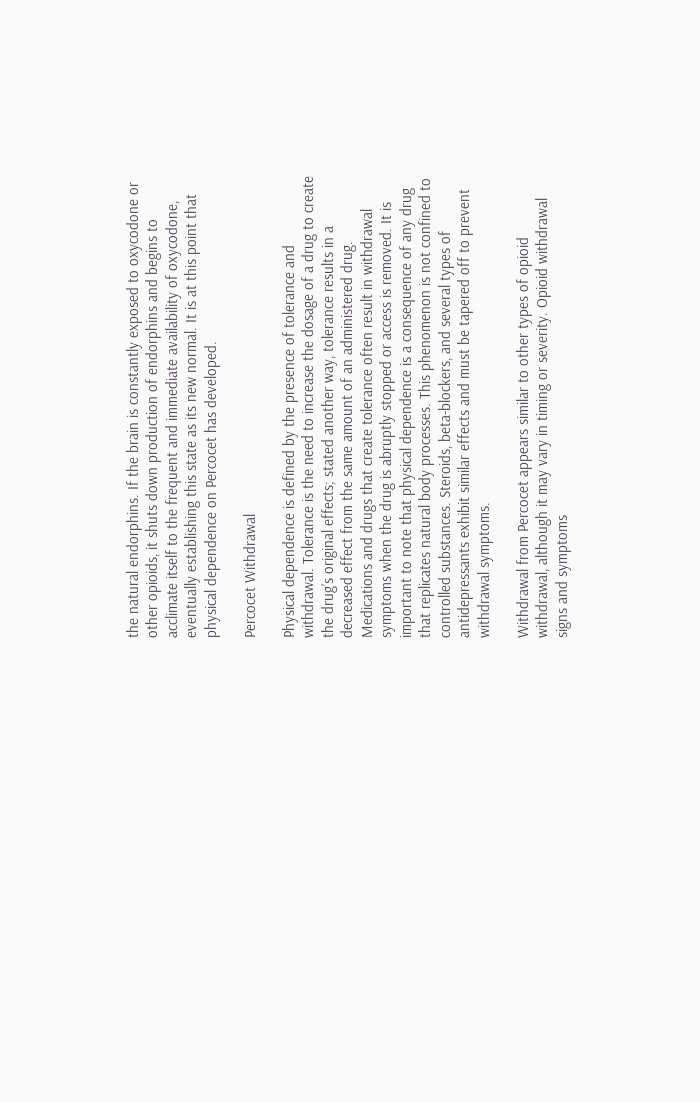the natural endorphins. If the brain is constantly exposed to oxycodone or other opioids, it shuts down production of endorphins and begins to acclimate itself to the frequent and immediate availability of oxycodone, eventually establishing this state as its new normal. It is at this point that physical dependence on Percocet has developed.

Percocet Withdrawal

Physical dependence is defined by the presence of tolerance and withdrawal. Tolerance is the need to increase the dosage of a drug to create the drug’s original effects; stated another way, tolerance results in a decreased effect from the same amount of an administered drug. Medications and drugs that create tolerance often result in withdrawal symptoms when the drug is abruptly stopped or access is removed. It is important to note that physical dependence is a consequence of any drug that replicates natural body processes. This phenomenon is not confined to controlled substances. Steroids, beta-blockers, and several types of antidepressants exhibit similar effects and must be tapered off to prevent withdrawal symptoms.

Withdrawal from Percocet appears similar to other types of opioid withdrawal, although it may vary in timing or severity. Opioid withdrawal signs and symptoms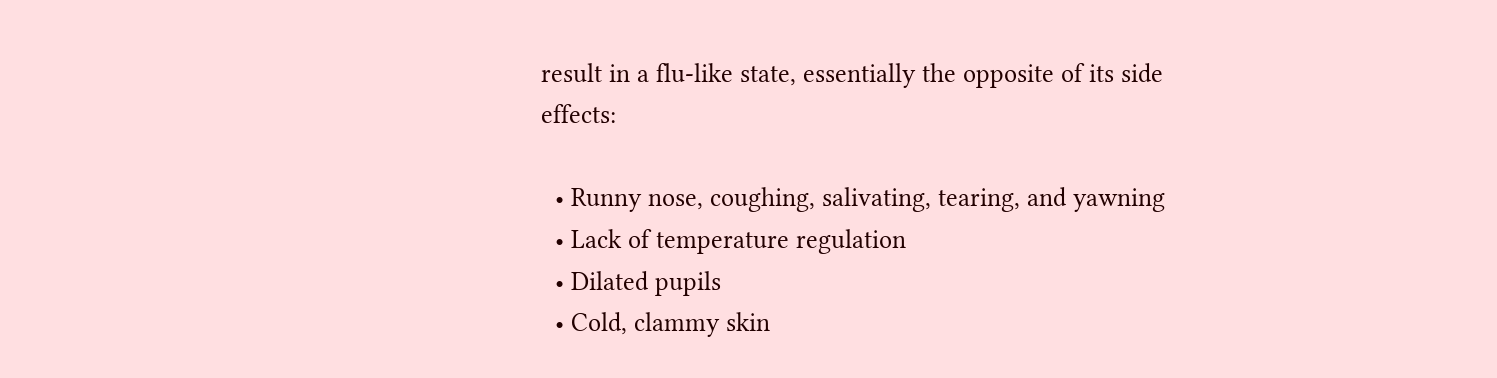result in a flu-like state, essentially the opposite of its side effects:

  • Runny nose, coughing, salivating, tearing, and yawning
  • Lack of temperature regulation
  • Dilated pupils
  • Cold, clammy skin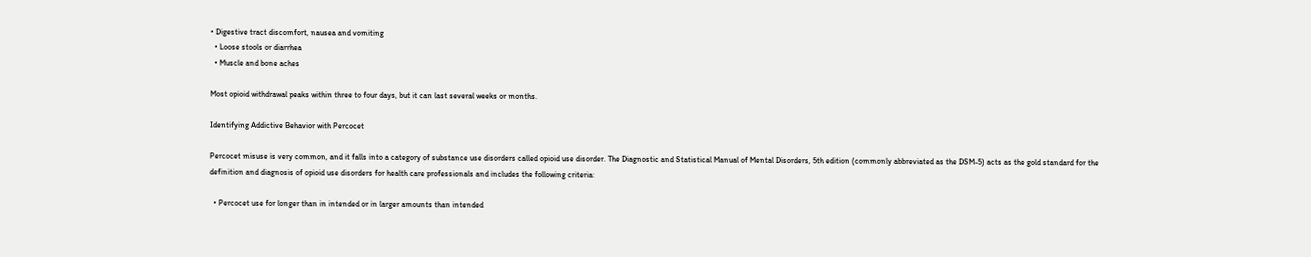• Digestive tract discomfort, nausea and vomiting
  • Loose stools or diarrhea
  • Muscle and bone aches

Most opioid withdrawal peaks within three to four days, but it can last several weeks or months.

Identifying Addictive Behavior with Percocet

Percocet misuse is very common, and it falls into a category of substance use disorders called opioid use disorder. The Diagnostic and Statistical Manual of Mental Disorders, 5th edition (commonly abbreviated as the DSM-5) acts as the gold standard for the definition and diagnosis of opioid use disorders for health care professionals and includes the following criteria:

  • Percocet use for longer than in intended or in larger amounts than intended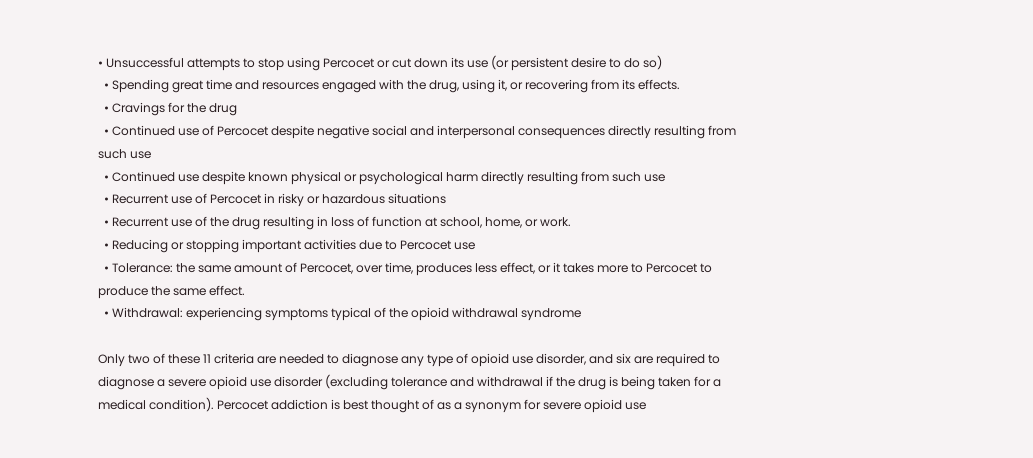• Unsuccessful attempts to stop using Percocet or cut down its use (or persistent desire to do so)
  • Spending great time and resources engaged with the drug, using it, or recovering from its effects.
  • Cravings for the drug
  • Continued use of Percocet despite negative social and interpersonal consequences directly resulting from such use
  • Continued use despite known physical or psychological harm directly resulting from such use
  • Recurrent use of Percocet in risky or hazardous situations
  • Recurrent use of the drug resulting in loss of function at school, home, or work.
  • Reducing or stopping important activities due to Percocet use
  • Tolerance: the same amount of Percocet, over time, produces less effect, or it takes more to Percocet to produce the same effect.
  • Withdrawal: experiencing symptoms typical of the opioid withdrawal syndrome

Only two of these 11 criteria are needed to diagnose any type of opioid use disorder, and six are required to diagnose a severe opioid use disorder (excluding tolerance and withdrawal if the drug is being taken for a medical condition). Percocet addiction is best thought of as a synonym for severe opioid use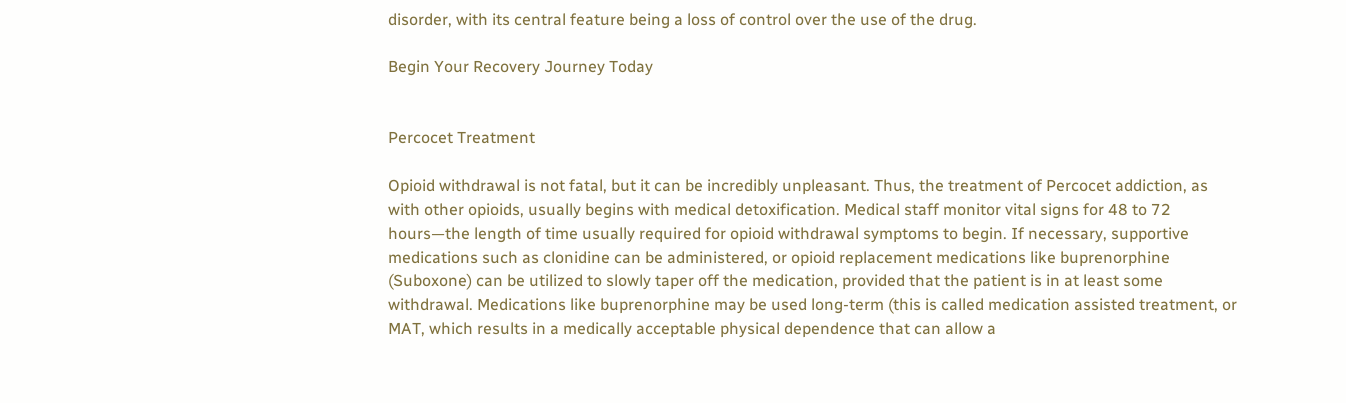disorder, with its central feature being a loss of control over the use of the drug.

Begin Your Recovery Journey Today


Percocet Treatment

Opioid withdrawal is not fatal, but it can be incredibly unpleasant. Thus, the treatment of Percocet addiction, as with other opioids, usually begins with medical detoxification. Medical staff monitor vital signs for 48 to 72 hours—the length of time usually required for opioid withdrawal symptoms to begin. If necessary, supportive medications such as clonidine can be administered, or opioid replacement medications like buprenorphine (Suboxone) can be utilized to slowly taper off the medication, provided that the patient is in at least some withdrawal. Medications like buprenorphine may be used long-term (this is called medication assisted treatment, or MAT, which results in a medically acceptable physical dependence that can allow a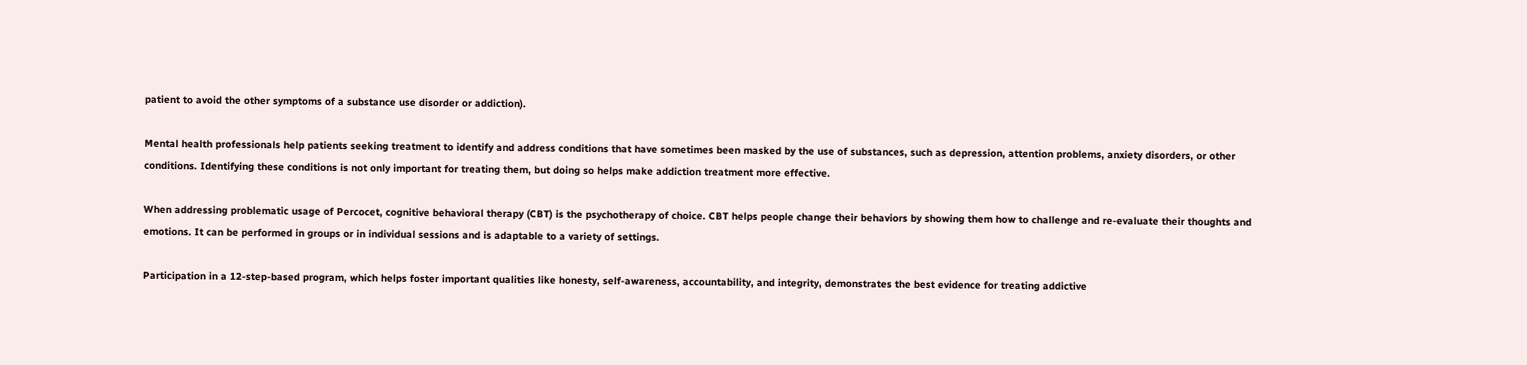patient to avoid the other symptoms of a substance use disorder or addiction).

Mental health professionals help patients seeking treatment to identify and address conditions that have sometimes been masked by the use of substances, such as depression, attention problems, anxiety disorders, or other conditions. Identifying these conditions is not only important for treating them, but doing so helps make addiction treatment more effective.

When addressing problematic usage of Percocet, cognitive behavioral therapy (CBT) is the psychotherapy of choice. CBT helps people change their behaviors by showing them how to challenge and re-evaluate their thoughts and emotions. It can be performed in groups or in individual sessions and is adaptable to a variety of settings.

Participation in a 12-step-based program, which helps foster important qualities like honesty, self-awareness, accountability, and integrity, demonstrates the best evidence for treating addictive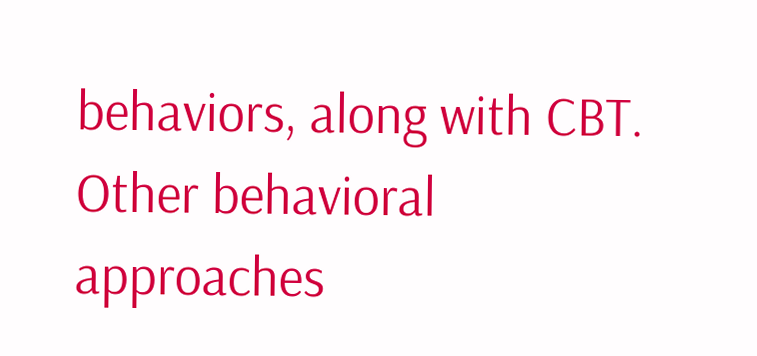behaviors, along with CBT. Other behavioral approaches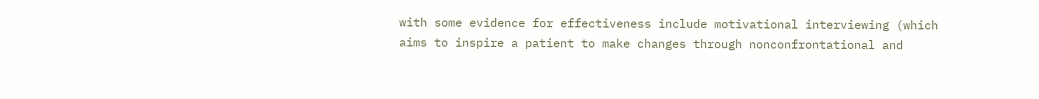with some evidence for effectiveness include motivational interviewing (which aims to inspire a patient to make changes through nonconfrontational and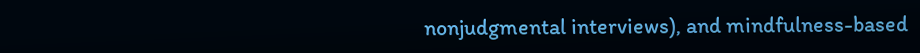nonjudgmental interviews), and mindfulness-based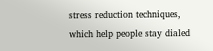stress reduction techniques, which help people stay dialed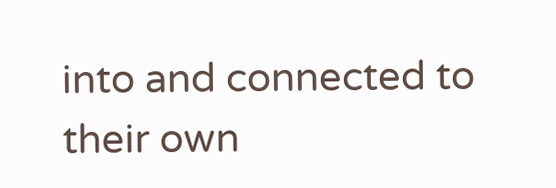into and connected to their own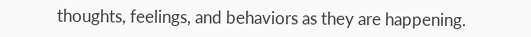thoughts, feelings, and behaviors as they are happening.